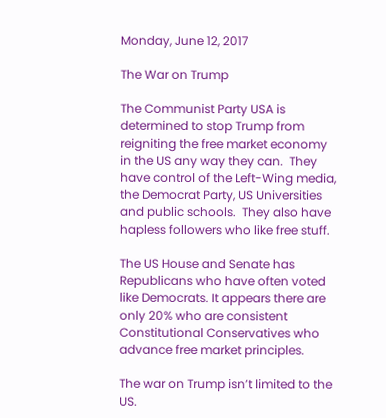Monday, June 12, 2017

The War on Trump

The Communist Party USA is determined to stop Trump from reigniting the free market economy in the US any way they can.  They have control of the Left-Wing media, the Democrat Party, US Universities and public schools.  They also have hapless followers who like free stuff.

The US House and Senate has Republicans who have often voted like Democrats. It appears there are only 20% who are consistent Constitutional Conservatives who advance free market principles.

The war on Trump isn’t limited to the US.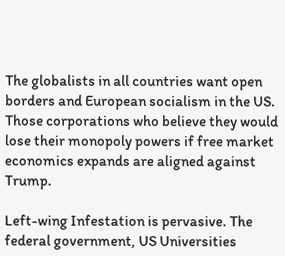The globalists in all countries want open borders and European socialism in the US. Those corporations who believe they would lose their monopoly powers if free market economics expands are aligned against Trump.

Left-wing Infestation is pervasive. The federal government, US Universities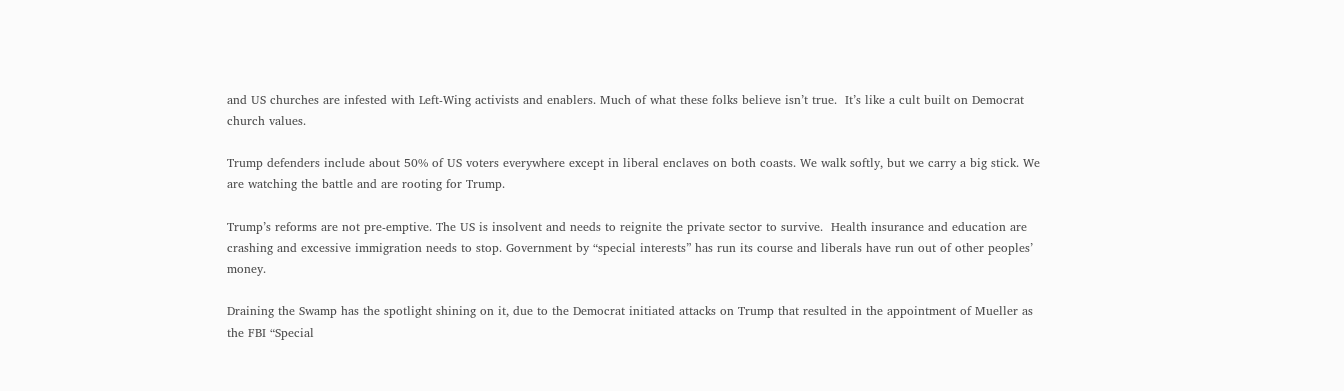and US churches are infested with Left-Wing activists and enablers. Much of what these folks believe isn’t true.  It’s like a cult built on Democrat church values.

Trump defenders include about 50% of US voters everywhere except in liberal enclaves on both coasts. We walk softly, but we carry a big stick. We are watching the battle and are rooting for Trump.

Trump’s reforms are not pre-emptive. The US is insolvent and needs to reignite the private sector to survive.  Health insurance and education are crashing and excessive immigration needs to stop. Government by “special interests” has run its course and liberals have run out of other peoples’ money.

Draining the Swamp has the spotlight shining on it, due to the Democrat initiated attacks on Trump that resulted in the appointment of Mueller as the FBI “Special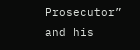Prosecutor” and his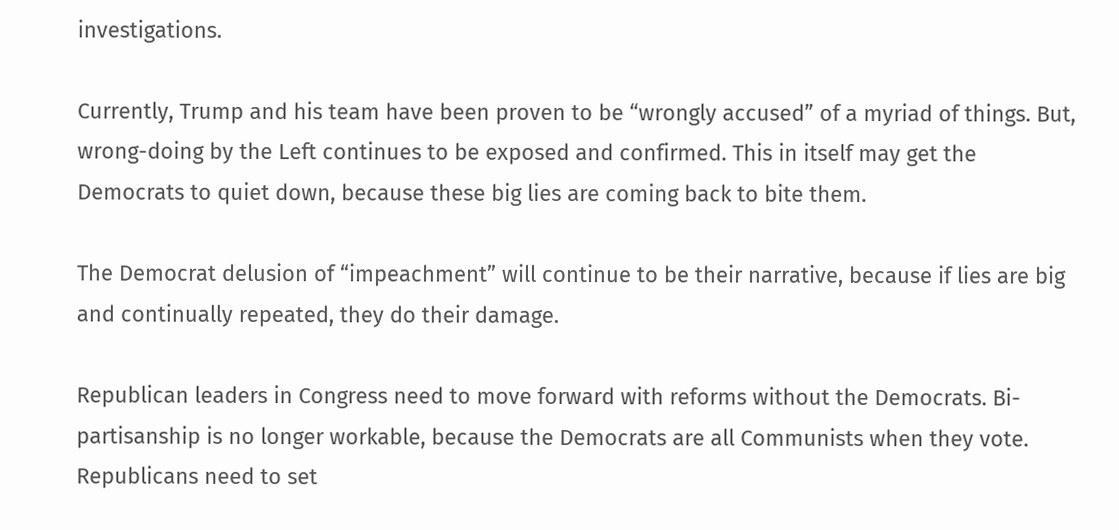investigations.

Currently, Trump and his team have been proven to be “wrongly accused” of a myriad of things. But, wrong-doing by the Left continues to be exposed and confirmed. This in itself may get the Democrats to quiet down, because these big lies are coming back to bite them.

The Democrat delusion of “impeachment” will continue to be their narrative, because if lies are big and continually repeated, they do their damage.

Republican leaders in Congress need to move forward with reforms without the Democrats. Bi-partisanship is no longer workable, because the Democrats are all Communists when they vote.  Republicans need to set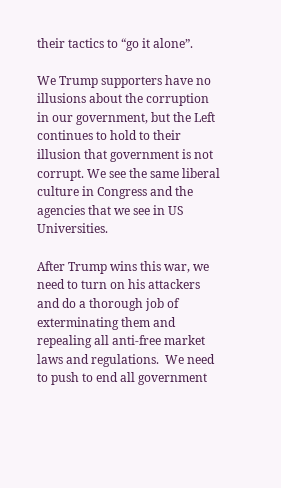their tactics to “go it alone”.

We Trump supporters have no illusions about the corruption in our government, but the Left continues to hold to their illusion that government is not corrupt. We see the same liberal culture in Congress and the agencies that we see in US Universities.

After Trump wins this war, we need to turn on his attackers and do a thorough job of exterminating them and repealing all anti-free market laws and regulations.  We need to push to end all government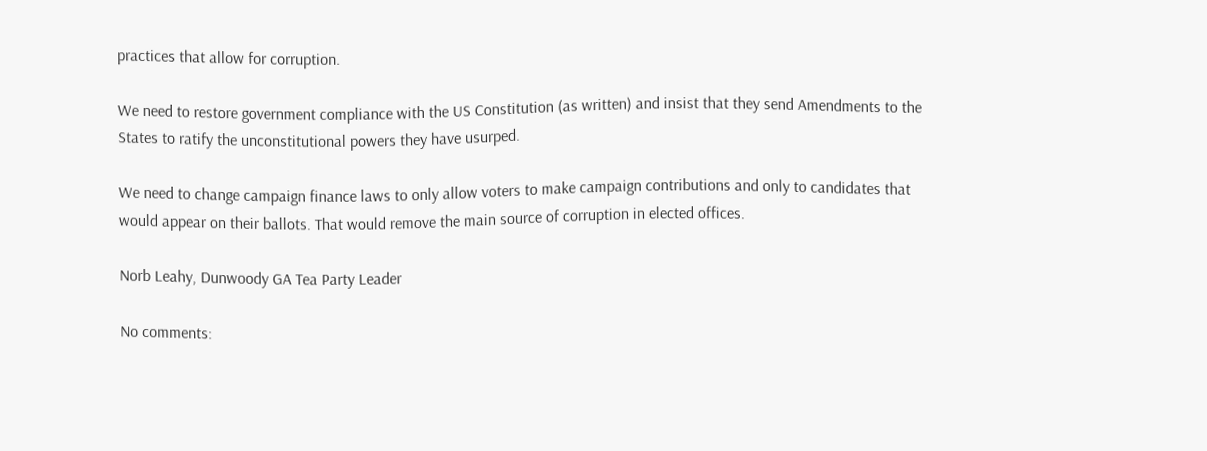practices that allow for corruption.

We need to restore government compliance with the US Constitution (as written) and insist that they send Amendments to the States to ratify the unconstitutional powers they have usurped.

We need to change campaign finance laws to only allow voters to make campaign contributions and only to candidates that would appear on their ballots. That would remove the main source of corruption in elected offices.

Norb Leahy, Dunwoody GA Tea Party Leader

No comments: